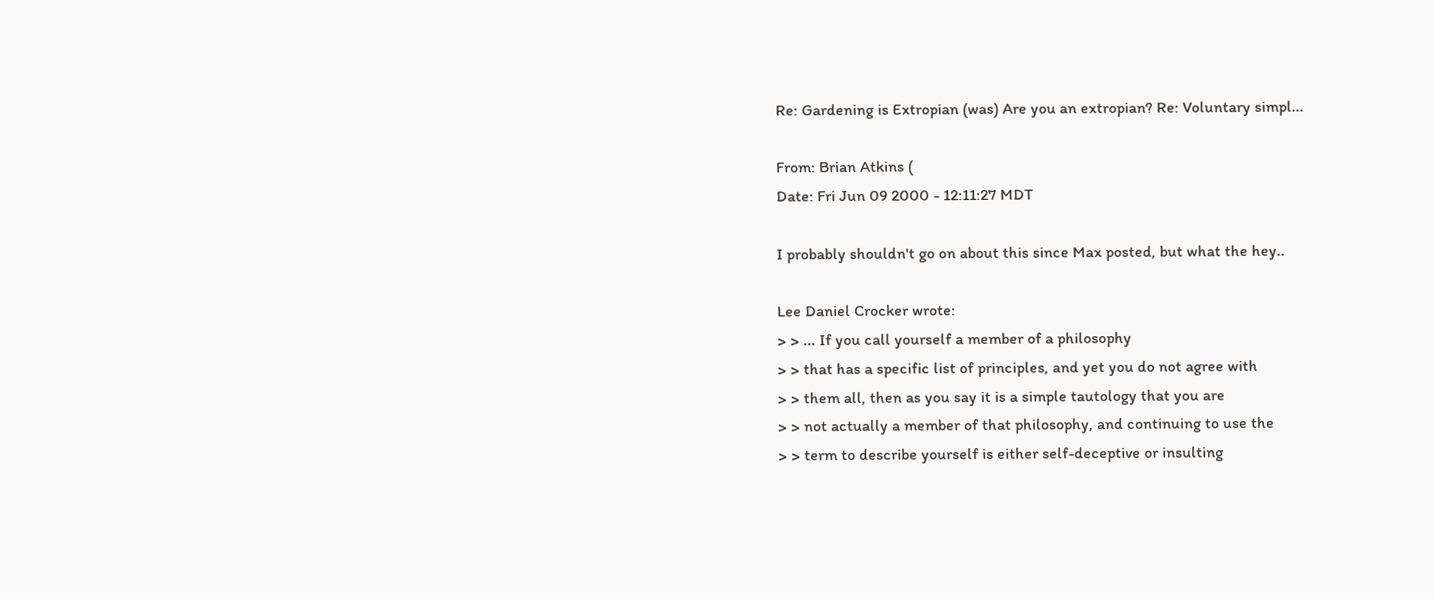Re: Gardening is Extropian (was) Are you an extropian? Re: Voluntary simpl...

From: Brian Atkins (
Date: Fri Jun 09 2000 - 12:11:27 MDT

I probably shouldn't go on about this since Max posted, but what the hey..

Lee Daniel Crocker wrote:
> > ... If you call yourself a member of a philosophy
> > that has a specific list of principles, and yet you do not agree with
> > them all, then as you say it is a simple tautology that you are
> > not actually a member of that philosophy, and continuing to use the
> > term to describe yourself is either self-deceptive or insulting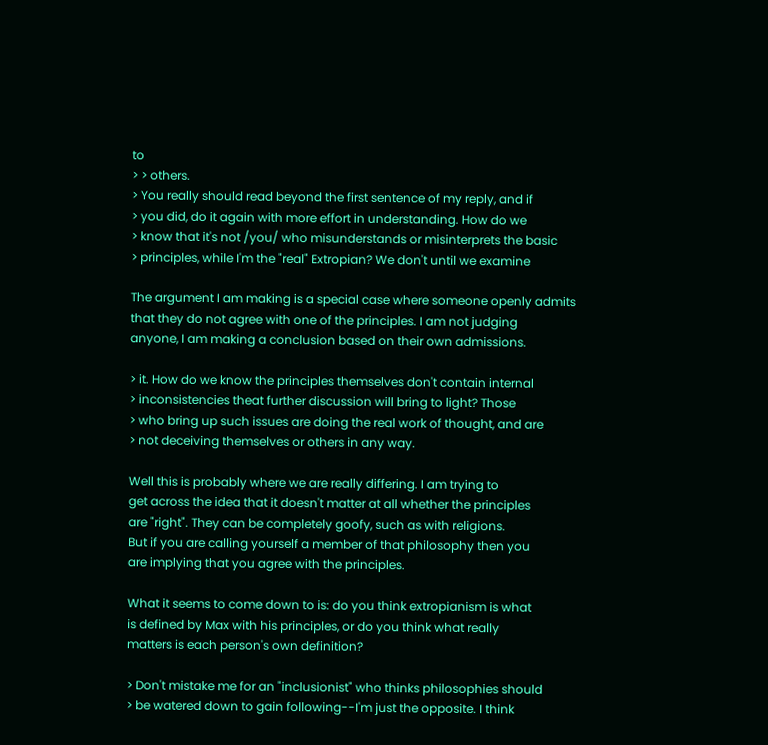to
> > others.
> You really should read beyond the first sentence of my reply, and if
> you did, do it again with more effort in understanding. How do we
> know that it's not /you/ who misunderstands or misinterprets the basic
> principles, while I'm the "real" Extropian? We don't until we examine

The argument I am making is a special case where someone openly admits
that they do not agree with one of the principles. I am not judging
anyone, I am making a conclusion based on their own admissions.

> it. How do we know the principles themselves don't contain internal
> inconsistencies theat further discussion will bring to light? Those
> who bring up such issues are doing the real work of thought, and are
> not deceiving themselves or others in any way.

Well this is probably where we are really differing. I am trying to
get across the idea that it doesn't matter at all whether the principles
are "right". They can be completely goofy, such as with religions.
But if you are calling yourself a member of that philosophy then you
are implying that you agree with the principles.

What it seems to come down to is: do you think extropianism is what
is defined by Max with his principles, or do you think what really
matters is each person's own definition?

> Don't mistake me for an "inclusionist" who thinks philosophies should
> be watered down to gain following--I'm just the opposite. I think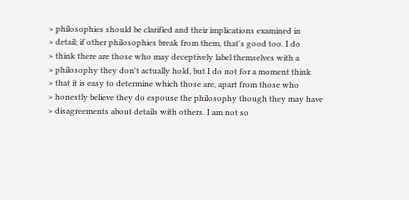> philosophies should be clarified and their implications examined in
> detail; if other philosophies break from them, that's good too. I do
> think there are those who may deceptively label themselves with a
> philosophy they don't actually hold, but I do not for a moment think
> that it is easy to determine which those are, apart from those who
> honestly believe they do espouse the philosophy though they may have
> disagreements about details with others. I am not so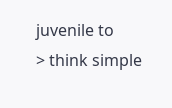juvenile to
> think simple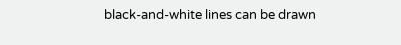black-and-white lines can be drawn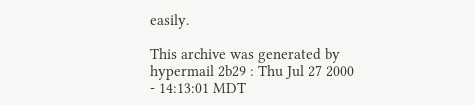easily.

This archive was generated by hypermail 2b29 : Thu Jul 27 2000 - 14:13:01 MDT